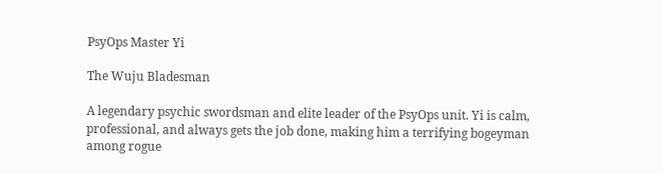PsyOps Master Yi

The Wuju Bladesman

A legendary psychic swordsman and elite leader of the PsyOps unit. Yi is calm, professional, and always gets the job done, making him a terrifying bogeyman among rogue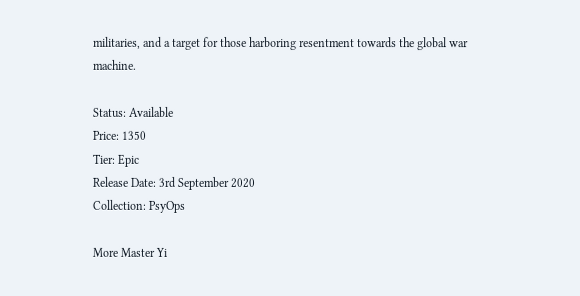militaries, and a target for those harboring resentment towards the global war machine.

Status: Available
Price: 1350
Tier: Epic
Release Date: 3rd September 2020
Collection: PsyOps

More Master Yi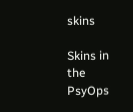skins

Skins in the PsyOps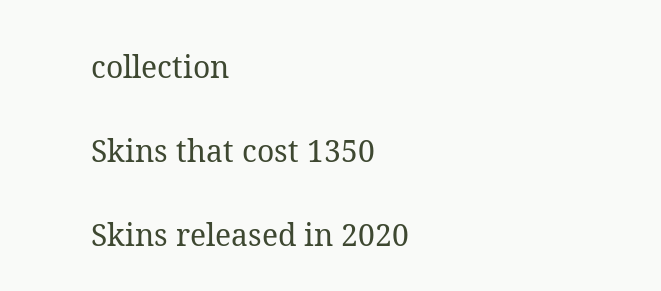collection

Skins that cost 1350

Skins released in 2020